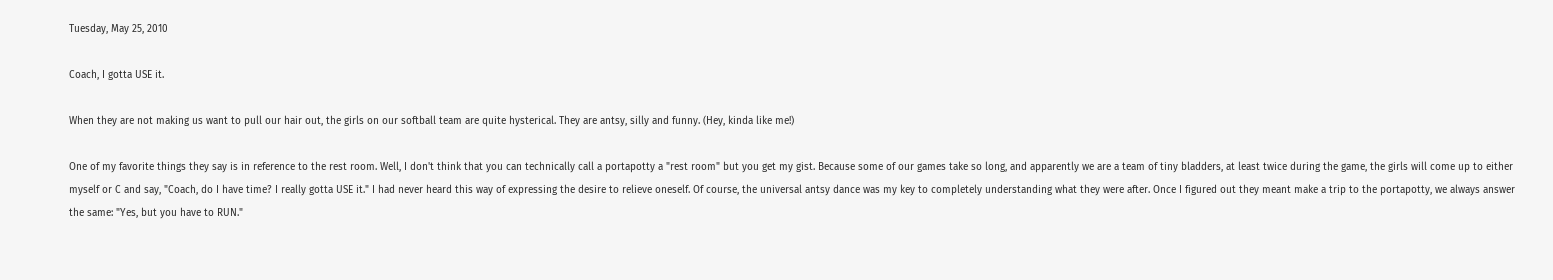Tuesday, May 25, 2010

Coach, I gotta USE it.

When they are not making us want to pull our hair out, the girls on our softball team are quite hysterical. They are antsy, silly and funny. (Hey, kinda like me!)

One of my favorite things they say is in reference to the rest room. Well, I don't think that you can technically call a portapotty a "rest room" but you get my gist. Because some of our games take so long, and apparently we are a team of tiny bladders, at least twice during the game, the girls will come up to either myself or C and say, "Coach, do I have time? I really gotta USE it." I had never heard this way of expressing the desire to relieve oneself. Of course, the universal antsy dance was my key to completely understanding what they were after. Once I figured out they meant make a trip to the portapotty, we always answer the same: "Yes, but you have to RUN."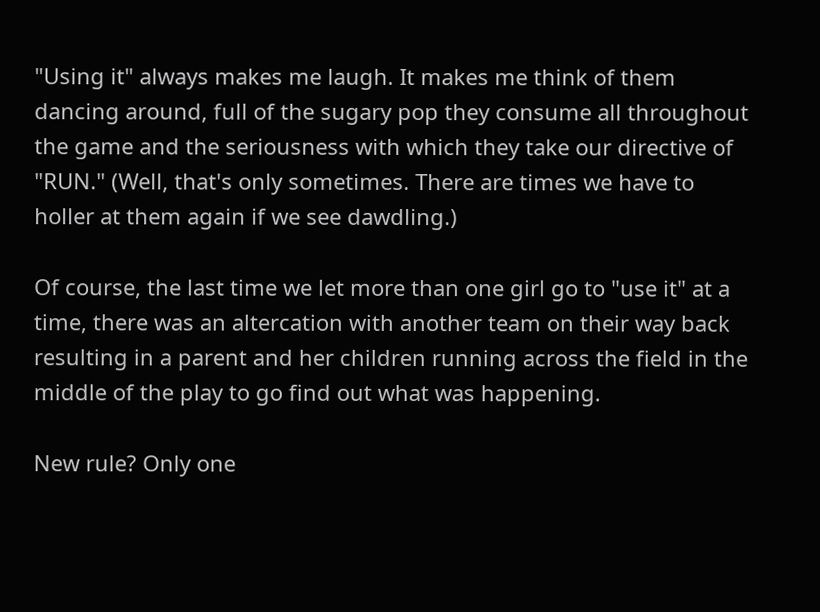"Using it" always makes me laugh. It makes me think of them dancing around, full of the sugary pop they consume all throughout the game and the seriousness with which they take our directive of "RUN." (Well, that's only sometimes. There are times we have to holler at them again if we see dawdling.)

Of course, the last time we let more than one girl go to "use it" at a time, there was an altercation with another team on their way back resulting in a parent and her children running across the field in the middle of the play to go find out what was happening.

New rule? Only one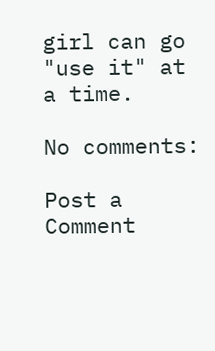girl can go "use it" at a time.

No comments:

Post a Comment